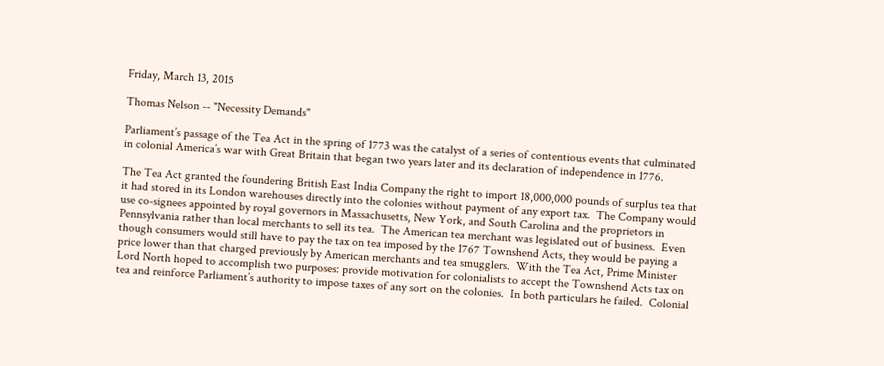Friday, March 13, 2015

Thomas Nelson -- "Necessity Demands"

Parliament’s passage of the Tea Act in the spring of 1773 was the catalyst of a series of contentious events that culminated in colonial America’s war with Great Britain that began two years later and its declaration of independence in 1776.

The Tea Act granted the foundering British East India Company the right to import 18,000,000 pounds of surplus tea that it had stored in its London warehouses directly into the colonies without payment of any export tax.  The Company would use co-signees appointed by royal governors in Massachusetts, New York, and South Carolina and the proprietors in Pennsylvania rather than local merchants to sell its tea.  The American tea merchant was legislated out of business.  Even though consumers would still have to pay the tax on tea imposed by the 1767 Townshend Acts, they would be paying a price lower than that charged previously by American merchants and tea smugglers.  With the Tea Act, Prime Minister Lord North hoped to accomplish two purposes: provide motivation for colonialists to accept the Townshend Acts tax on tea and reinforce Parliament’s authority to impose taxes of any sort on the colonies.  In both particulars he failed.  Colonial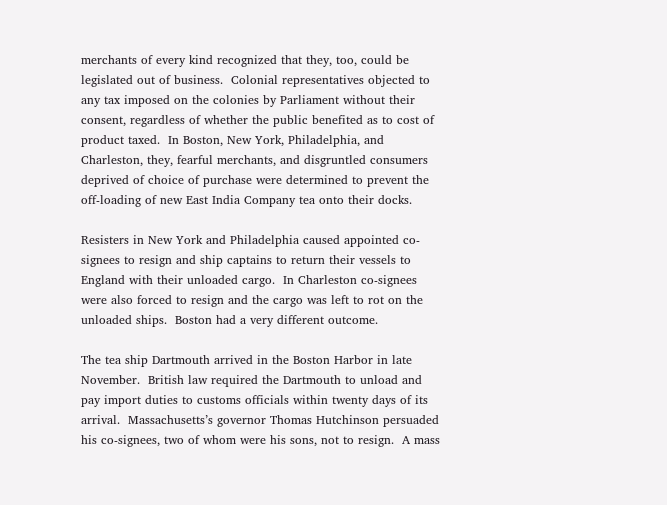merchants of every kind recognized that they, too, could be legislated out of business.  Colonial representatives objected to any tax imposed on the colonies by Parliament without their consent, regardless of whether the public benefited as to cost of product taxed.  In Boston, New York, Philadelphia, and Charleston, they, fearful merchants, and disgruntled consumers deprived of choice of purchase were determined to prevent the off-loading of new East India Company tea onto their docks.

Resisters in New York and Philadelphia caused appointed co-signees to resign and ship captains to return their vessels to England with their unloaded cargo.  In Charleston co-signees were also forced to resign and the cargo was left to rot on the unloaded ships.  Boston had a very different outcome.

The tea ship Dartmouth arrived in the Boston Harbor in late November.  British law required the Dartmouth to unload and pay import duties to customs officials within twenty days of its arrival.  Massachusetts’s governor Thomas Hutchinson persuaded his co-signees, two of whom were his sons, not to resign.  A mass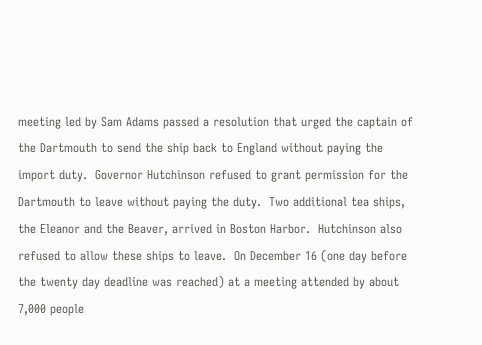meeting led by Sam Adams passed a resolution that urged the captain of the Dartmouth to send the ship back to England without paying the import duty.  Governor Hutchinson refused to grant permission for the Dartmouth to leave without paying the duty.  Two additional tea ships, the Eleanor and the Beaver, arrived in Boston Harbor.  Hutchinson also refused to allow these ships to leave.  On December 16 (one day before the twenty day deadline was reached) at a meeting attended by about 7,000 people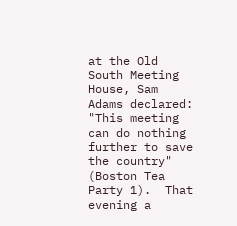at the Old South Meeting House, Sam Adams declared: "This meeting can do nothing further to save the country" (Boston Tea Party 1).  That evening a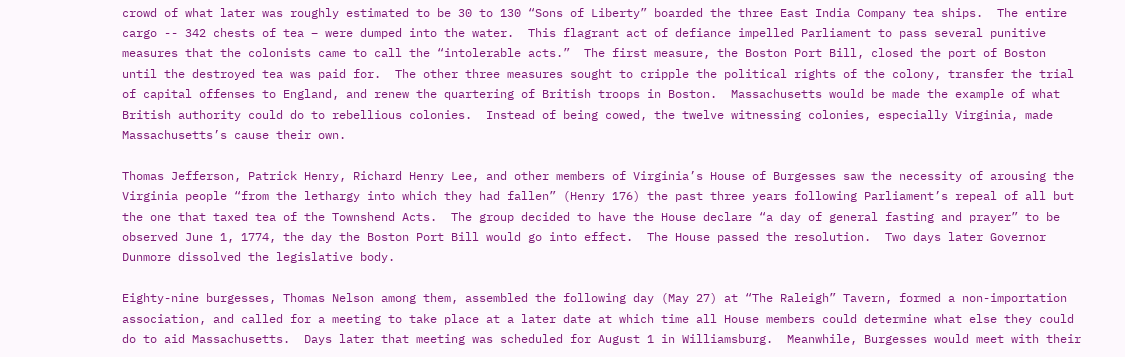crowd of what later was roughly estimated to be 30 to 130 “Sons of Liberty” boarded the three East India Company tea ships.  The entire cargo -- 342 chests of tea – were dumped into the water.  This flagrant act of defiance impelled Parliament to pass several punitive measures that the colonists came to call the “intolerable acts.”  The first measure, the Boston Port Bill, closed the port of Boston until the destroyed tea was paid for.  The other three measures sought to cripple the political rights of the colony, transfer the trial of capital offenses to England, and renew the quartering of British troops in Boston.  Massachusetts would be made the example of what British authority could do to rebellious colonies.  Instead of being cowed, the twelve witnessing colonies, especially Virginia, made Massachusetts’s cause their own.

Thomas Jefferson, Patrick Henry, Richard Henry Lee, and other members of Virginia’s House of Burgesses saw the necessity of arousing the Virginia people “from the lethargy into which they had fallen” (Henry 176) the past three years following Parliament’s repeal of all but the one that taxed tea of the Townshend Acts.  The group decided to have the House declare “a day of general fasting and prayer” to be observed June 1, 1774, the day the Boston Port Bill would go into effect.  The House passed the resolution.  Two days later Governor Dunmore dissolved the legislative body.

Eighty-nine burgesses, Thomas Nelson among them, assembled the following day (May 27) at “The Raleigh” Tavern, formed a non-importation association, and called for a meeting to take place at a later date at which time all House members could determine what else they could do to aid Massachusetts.  Days later that meeting was scheduled for August 1 in Williamsburg.  Meanwhile, Burgesses would meet with their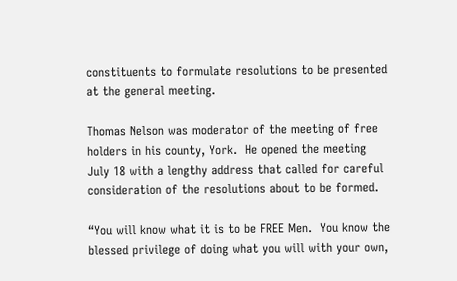constituents to formulate resolutions to be presented at the general meeting.

Thomas Nelson was moderator of the meeting of free holders in his county, York.  He opened the meeting July 18 with a lengthy address that called for careful consideration of the resolutions about to be formed.

“You will know what it is to be FREE Men.  You know the blessed privilege of doing what you will with your own,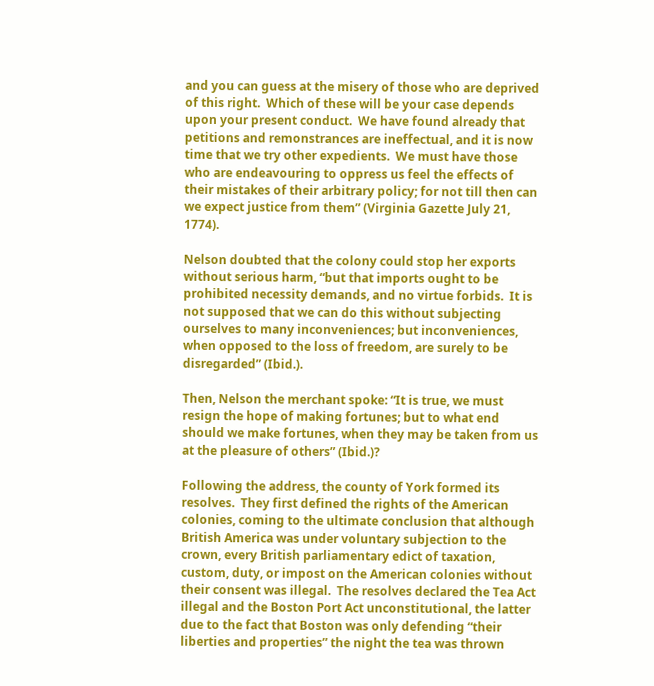and you can guess at the misery of those who are deprived of this right.  Which of these will be your case depends upon your present conduct.  We have found already that petitions and remonstrances are ineffectual, and it is now time that we try other expedients.  We must have those who are endeavouring to oppress us feel the effects of their mistakes of their arbitrary policy; for not till then can we expect justice from them” (Virginia Gazette July 21, 1774).

Nelson doubted that the colony could stop her exports without serious harm, “but that imports ought to be prohibited necessity demands, and no virtue forbids.  It is not supposed that we can do this without subjecting ourselves to many inconveniences; but inconveniences, when opposed to the loss of freedom, are surely to be disregarded” (Ibid.).

Then, Nelson the merchant spoke: “It is true, we must resign the hope of making fortunes; but to what end should we make fortunes, when they may be taken from us at the pleasure of others” (Ibid.)?

Following the address, the county of York formed its resolves.  They first defined the rights of the American colonies, coming to the ultimate conclusion that although British America was under voluntary subjection to the crown, every British parliamentary edict of taxation, custom, duty, or impost on the American colonies without their consent was illegal.  The resolves declared the Tea Act illegal and the Boston Port Act unconstitutional, the latter due to the fact that Boston was only defending “their liberties and properties” the night the tea was thrown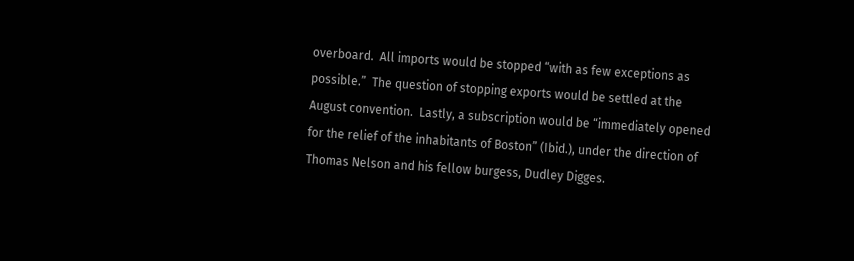overboard.  All imports would be stopped “with as few exceptions as possible.”  The question of stopping exports would be settled at the August convention.  Lastly, a subscription would be “immediately opened for the relief of the inhabitants of Boston” (Ibid.), under the direction of Thomas Nelson and his fellow burgess, Dudley Digges.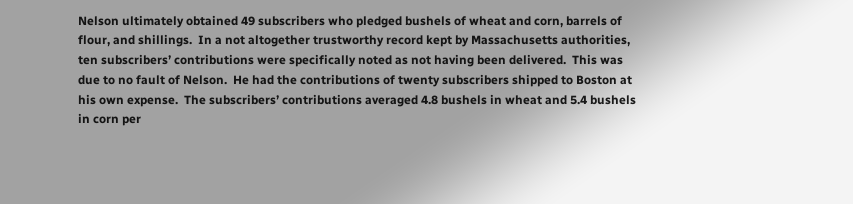Nelson ultimately obtained 49 subscribers who pledged bushels of wheat and corn, barrels of flour, and shillings.  In a not altogether trustworthy record kept by Massachusetts authorities, ten subscribers’ contributions were specifically noted as not having been delivered.  This was due to no fault of Nelson.  He had the contributions of twenty subscribers shipped to Boston at his own expense.  The subscribers’ contributions averaged 4.8 bushels in wheat and 5.4 bushels in corn per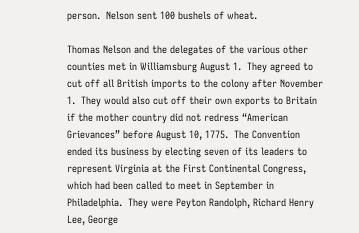person.  Nelson sent 100 bushels of wheat.

Thomas Nelson and the delegates of the various other counties met in Williamsburg August 1.  They agreed to cut off all British imports to the colony after November 1.  They would also cut off their own exports to Britain if the mother country did not redress “American Grievances” before August 10, 1775.  The Convention ended its business by electing seven of its leaders to represent Virginia at the First Continental Congress, which had been called to meet in September in Philadelphia.  They were Peyton Randolph, Richard Henry Lee, George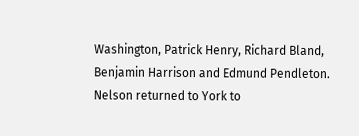Washington, Patrick Henry, Richard Bland, Benjamin Harrison and Edmund Pendleton.  Nelson returned to York to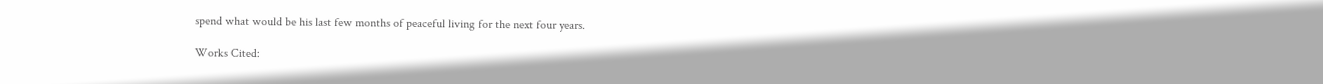spend what would be his last few months of peaceful living for the next four years.

Works Cited: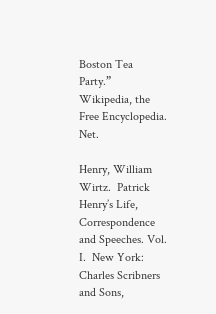Boston Tea Party.”  Wikipedia, the Free Encyclopedia.  Net.

Henry, William Wirtz.  Patrick Henry’s Life, Correspondence and Speeches. Vol. I.  New York: Charles Scribners and Sons,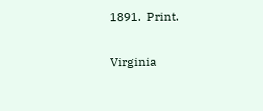1891.  Print.

Virginia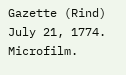Gazette (Rind) July 21, 1774.  Microfilm.